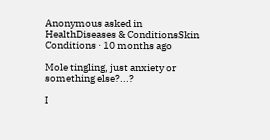Anonymous asked in HealthDiseases & ConditionsSkin Conditions · 10 months ago

Mole tingling, just anxiety or something else?...?

I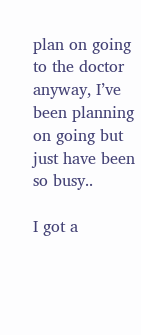plan on going to the doctor anyway, I’ve been planning on going but just have been so busy..

I got a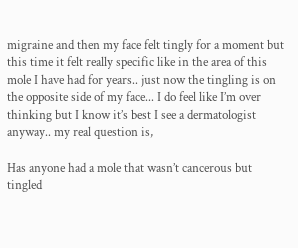migraine and then my face felt tingly for a moment but this time it felt really specific like in the area of this mole I have had for years.. just now the tingling is on the opposite side of my face... I do feel like I’m over thinking but I know it’s best I see a dermatologist anyway.. my real question is,

Has anyone had a mole that wasn’t cancerous but tingled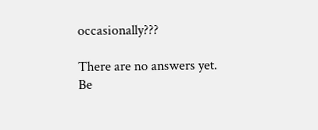occasionally???

There are no answers yet.
Be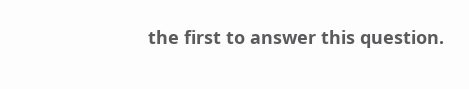the first to answer this question.